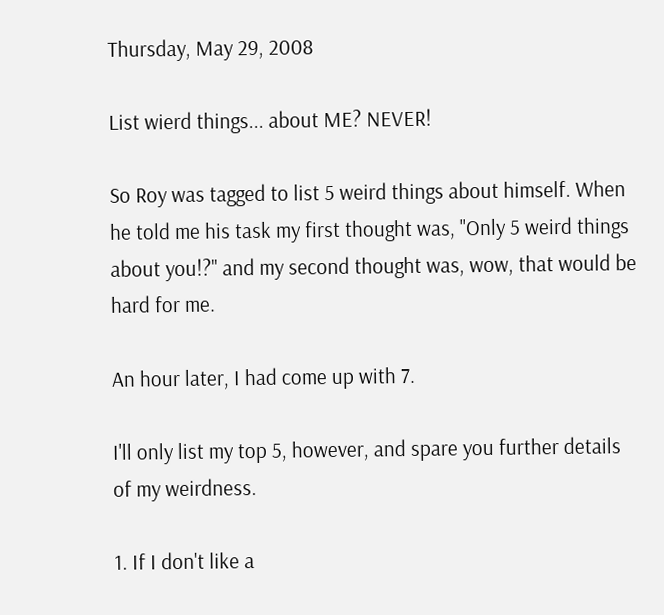Thursday, May 29, 2008

List wierd things... about ME? NEVER!

So Roy was tagged to list 5 weird things about himself. When he told me his task my first thought was, "Only 5 weird things about you!?" and my second thought was, wow, that would be hard for me.

An hour later, I had come up with 7.

I'll only list my top 5, however, and spare you further details of my weirdness.

1. If I don't like a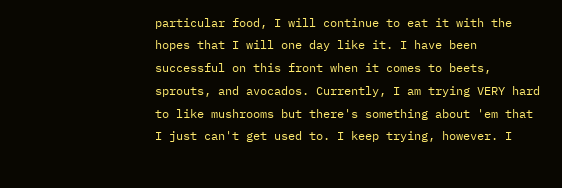particular food, I will continue to eat it with the hopes that I will one day like it. I have been successful on this front when it comes to beets, sprouts, and avocados. Currently, I am trying VERY hard to like mushrooms but there's something about 'em that I just can't get used to. I keep trying, however. I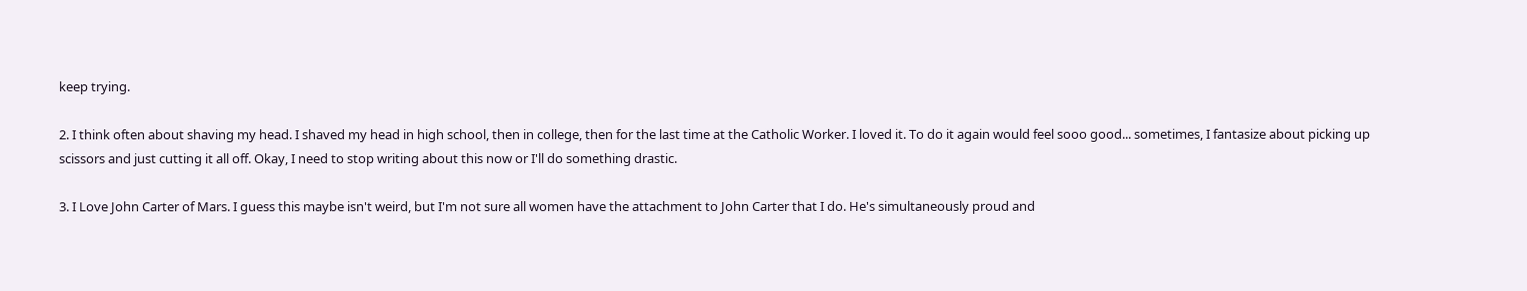keep trying.

2. I think often about shaving my head. I shaved my head in high school, then in college, then for the last time at the Catholic Worker. I loved it. To do it again would feel sooo good... sometimes, I fantasize about picking up scissors and just cutting it all off. Okay, I need to stop writing about this now or I'll do something drastic.

3. I Love John Carter of Mars. I guess this maybe isn't weird, but I'm not sure all women have the attachment to John Carter that I do. He's simultaneously proud and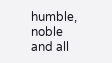humble, noble and all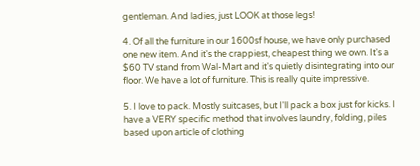gentleman. And ladies, just LOOK at those legs!

4. Of all the furniture in our 1600sf house, we have only purchased one new item. And it's the crappiest, cheapest thing we own. It's a $60 TV stand from Wal-Mart and it's quietly disintegrating into our floor. We have a lot of furniture. This is really quite impressive.

5. I love to pack. Mostly suitcases, but I'll pack a box just for kicks. I have a VERY specific method that involves laundry, folding, piles based upon article of clothing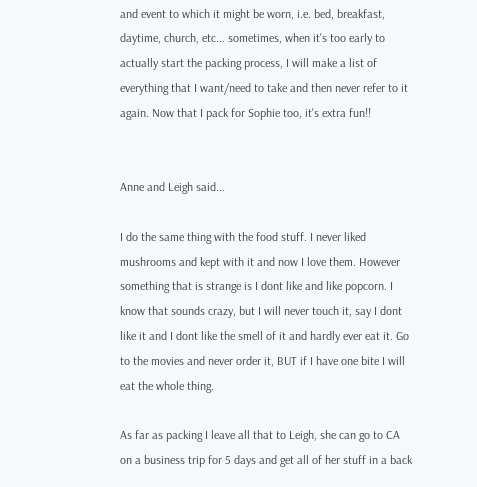and event to which it might be worn, i.e. bed, breakfast, daytime, church, etc... sometimes, when it's too early to actually start the packing process, I will make a list of everything that I want/need to take and then never refer to it again. Now that I pack for Sophie too, it's extra fun!!


Anne and Leigh said...

I do the same thing with the food stuff. I never liked mushrooms and kept with it and now I love them. However something that is strange is I dont like and like popcorn. I know that sounds crazy, but I will never touch it, say I dont like it and I dont like the smell of it and hardly ever eat it. Go to the movies and never order it, BUT if I have one bite I will eat the whole thing.

As far as packing I leave all that to Leigh, she can go to CA on a business trip for 5 days and get all of her stuff in a back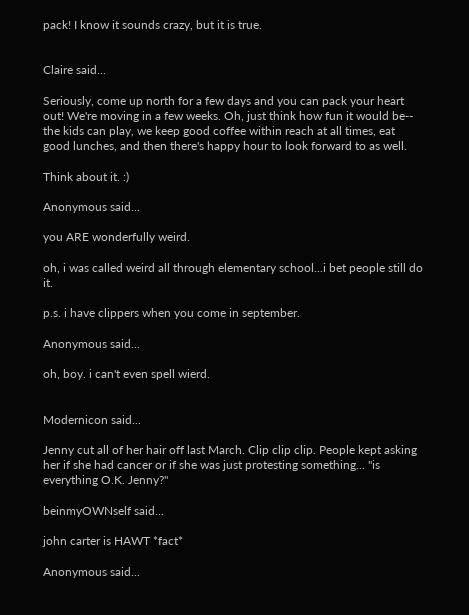pack! I know it sounds crazy, but it is true.


Claire said...

Seriously, come up north for a few days and you can pack your heart out! We're moving in a few weeks. Oh, just think how fun it would be-- the kids can play, we keep good coffee within reach at all times, eat good lunches, and then there's happy hour to look forward to as well.

Think about it. :)

Anonymous said...

you ARE wonderfully weird.

oh, i was called weird all through elementary school...i bet people still do it.

p.s. i have clippers when you come in september.

Anonymous said...

oh, boy. i can't even spell wierd.


Modernicon said...

Jenny cut all of her hair off last March. Clip clip clip. People kept asking her if she had cancer or if she was just protesting something... "is everything O.K. Jenny?"

beinmyOWNself said...

john carter is HAWT *fact*

Anonymous said...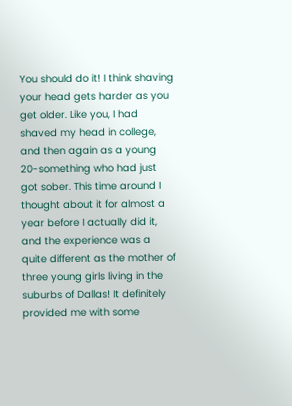You should do it! I think shaving your head gets harder as you get older. Like you, I had shaved my head in college, and then again as a young 20-something who had just got sober. This time around I thought about it for almost a year before I actually did it, and the experience was a quite different as the mother of three young girls living in the suburbs of Dallas! It definitely provided me with some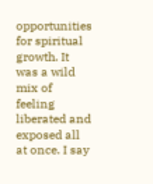opportunities for spiritual growth. It was a wild mix of feeling liberated and exposed all at once. I say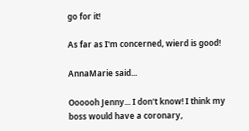go for it!

As far as I'm concerned, wierd is good!

AnnaMarie said...

Oooooh Jenny... I don't know! I think my boss would have a coronary,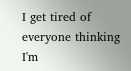I get tired of everyone thinking I'm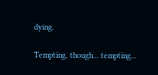dying.

Tempting, though... tempting...